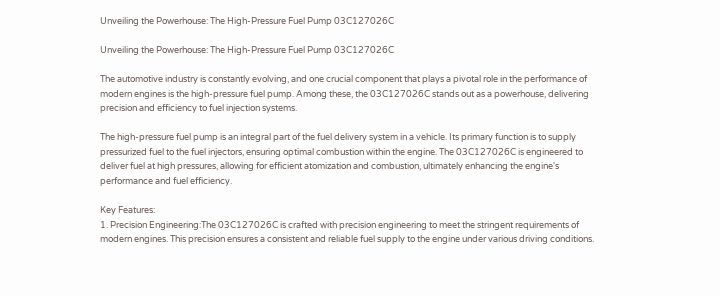Unveiling the Powerhouse: The High-Pressure Fuel Pump 03C127026C

Unveiling the Powerhouse: The High-Pressure Fuel Pump 03C127026C

The automotive industry is constantly evolving, and one crucial component that plays a pivotal role in the performance of modern engines is the high-pressure fuel pump. Among these, the 03C127026C stands out as a powerhouse, delivering precision and efficiency to fuel injection systems.

The high-pressure fuel pump is an integral part of the fuel delivery system in a vehicle. Its primary function is to supply pressurized fuel to the fuel injectors, ensuring optimal combustion within the engine. The 03C127026C is engineered to deliver fuel at high pressures, allowing for efficient atomization and combustion, ultimately enhancing the engine's performance and fuel efficiency.

Key Features:
1. Precision Engineering:The 03C127026C is crafted with precision engineering to meet the stringent requirements of modern engines. This precision ensures a consistent and reliable fuel supply to the engine under various driving conditions.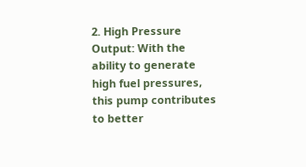2. High Pressure Output: With the ability to generate high fuel pressures, this pump contributes to better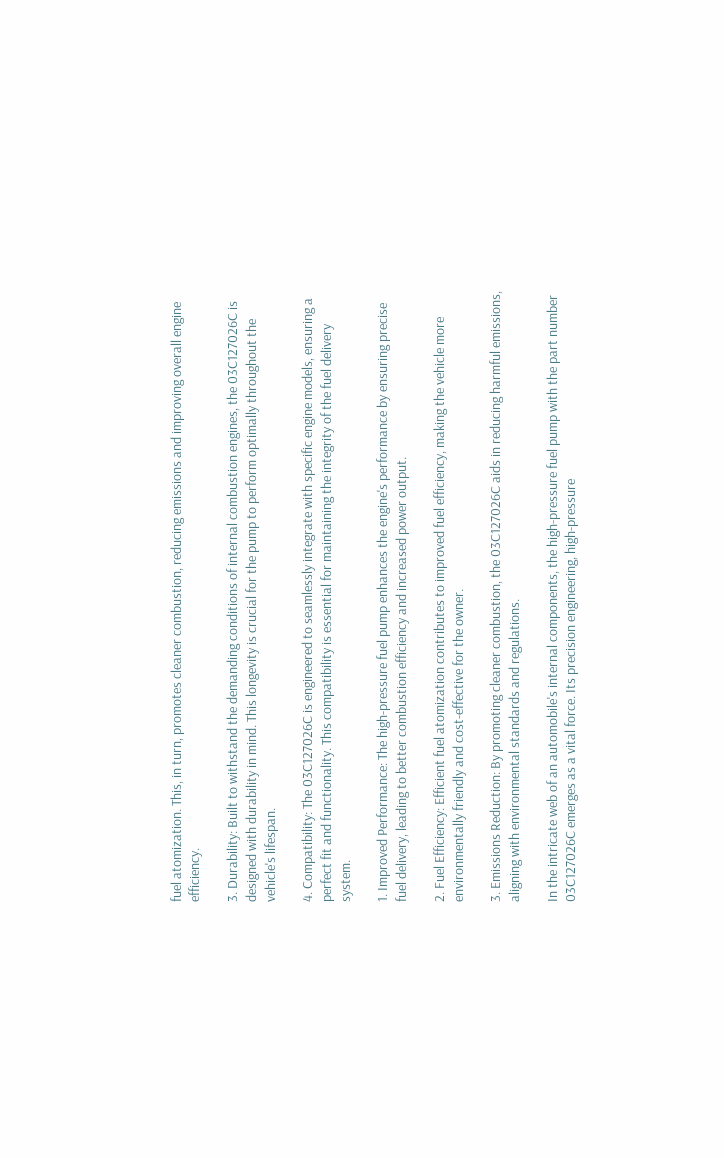fuel atomization. This, in turn, promotes cleaner combustion, reducing emissions and improving overall engine efficiency.

3. Durability: Built to withstand the demanding conditions of internal combustion engines, the 03C127026C is designed with durability in mind. This longevity is crucial for the pump to perform optimally throughout the vehicle's lifespan.

4. Compatibility: The 03C127026C is engineered to seamlessly integrate with specific engine models, ensuring a perfect fit and functionality. This compatibility is essential for maintaining the integrity of the fuel delivery system.

1. Improved Performance: The high-pressure fuel pump enhances the engine's performance by ensuring precise fuel delivery, leading to better combustion efficiency and increased power output.

2. Fuel Efficiency: Efficient fuel atomization contributes to improved fuel efficiency, making the vehicle more environmentally friendly and cost-effective for the owner.

3. Emissions Reduction: By promoting cleaner combustion, the 03C127026C aids in reducing harmful emissions, aligning with environmental standards and regulations.

In the intricate web of an automobile's internal components, the high-pressure fuel pump with the part number 03C127026C emerges as a vital force. Its precision engineering, high-pressure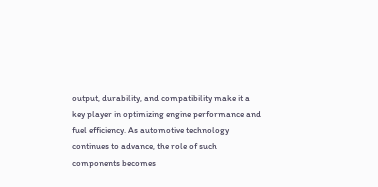output, durability, and compatibility make it a key player in optimizing engine performance and fuel efficiency. As automotive technology continues to advance, the role of such components becomes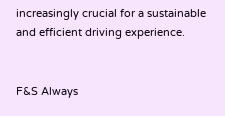increasingly crucial for a sustainable and efficient driving experience.


F&S Always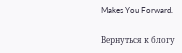Makes You Forward.

Вернуться к блогу